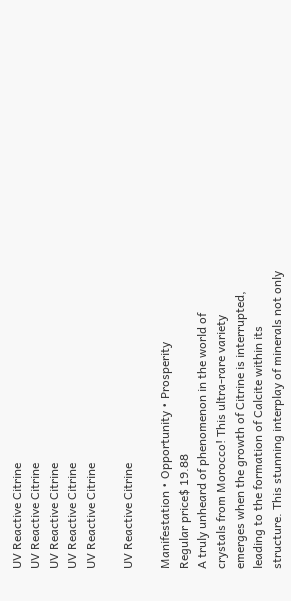UV Reactive Citrine
UV Reactive Citrine
UV Reactive Citrine
UV Reactive Citrine
UV Reactive Citrine

UV Reactive Citrine

Manifestation • Opportunity • Prosperity
Regular price$ 19.88
A truly unheard of phenomenon in the world of crystals from Morocco! This ultra-rare variety emerges when the growth of Citrine is interrupted, leading to the formation of Calcite within its structure. This stunning interplay of minerals not only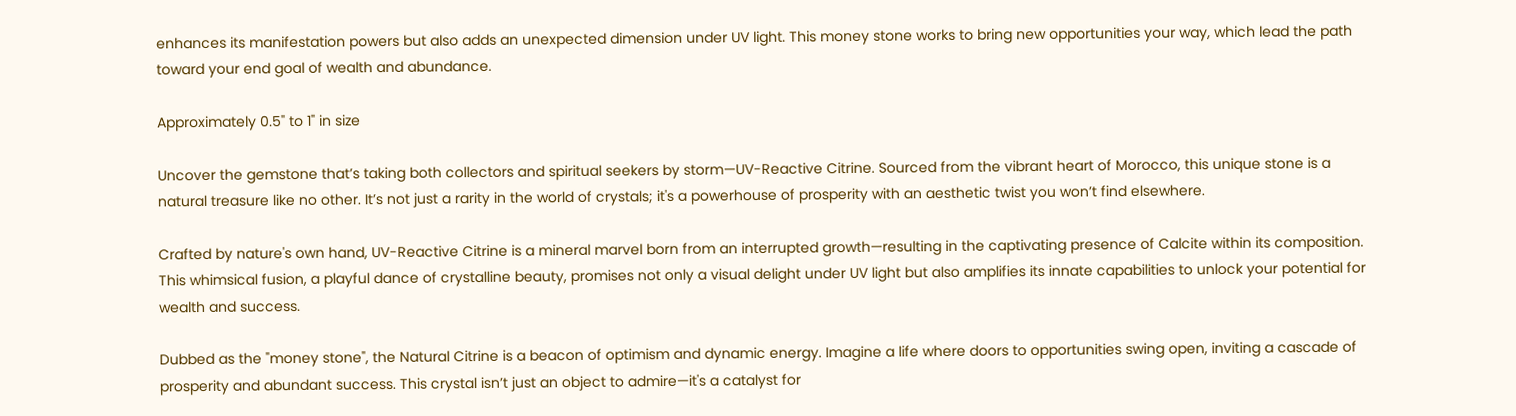enhances its manifestation powers but also adds an unexpected dimension under UV light. This money stone works to bring new opportunities your way, which lead the path toward your end goal of wealth and abundance.

Approximately 0.5" to 1" in size

Uncover the gemstone that’s taking both collectors and spiritual seekers by storm—UV-Reactive Citrine. Sourced from the vibrant heart of Morocco, this unique stone is a natural treasure like no other. It’s not just a rarity in the world of crystals; it's a powerhouse of prosperity with an aesthetic twist you won’t find elsewhere.

Crafted by nature's own hand, UV-Reactive Citrine is a mineral marvel born from an interrupted growth—resulting in the captivating presence of Calcite within its composition. This whimsical fusion, a playful dance of crystalline beauty, promises not only a visual delight under UV light but also amplifies its innate capabilities to unlock your potential for wealth and success.

Dubbed as the "money stone", the Natural Citrine is a beacon of optimism and dynamic energy. Imagine a life where doors to opportunities swing open, inviting a cascade of prosperity and abundant success. This crystal isn’t just an object to admire—it's a catalyst for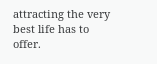attracting the very best life has to offer.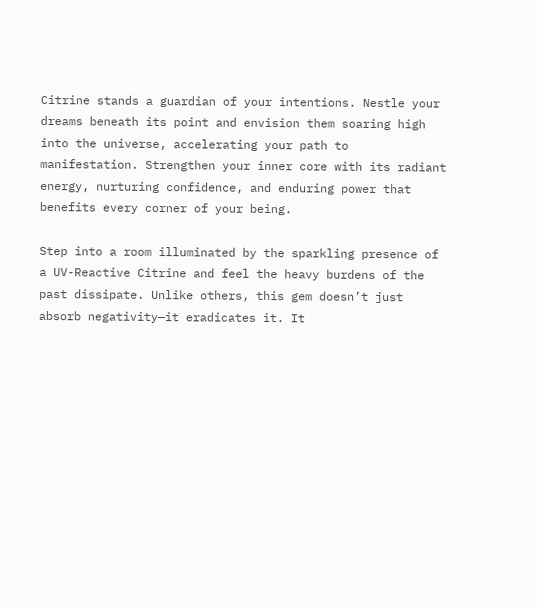Citrine stands a guardian of your intentions. Nestle your dreams beneath its point and envision them soaring high into the universe, accelerating your path to manifestation. Strengthen your inner core with its radiant energy, nurturing confidence, and enduring power that benefits every corner of your being.

Step into a room illuminated by the sparkling presence of a UV-Reactive Citrine and feel the heavy burdens of the past dissipate. Unlike others, this gem doesn’t just absorb negativity—it eradicates it. It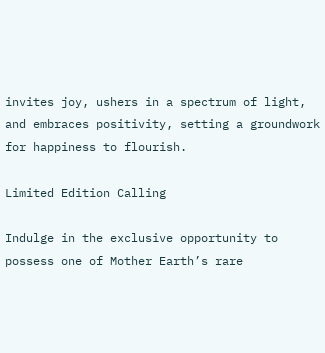invites joy, ushers in a spectrum of light, and embraces positivity, setting a groundwork for happiness to flourish.

Limited Edition Calling

Indulge in the exclusive opportunity to possess one of Mother Earth’s rare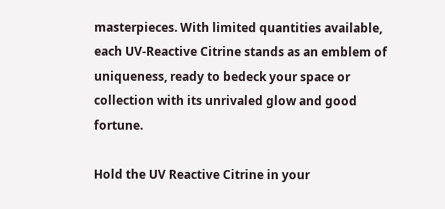masterpieces. With limited quantities available, each UV-Reactive Citrine stands as an emblem of uniqueness, ready to bedeck your space or collection with its unrivaled glow and good fortune.

Hold the UV Reactive Citrine in your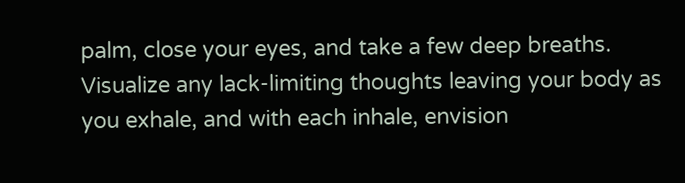palm, close your eyes, and take a few deep breaths. Visualize any lack-limiting thoughts leaving your body as you exhale, and with each inhale, envision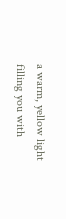a warm, yellow light filling you with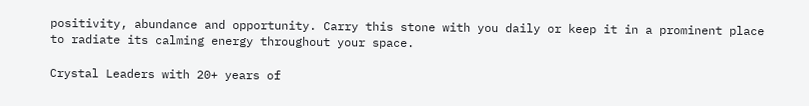positivity, abundance and opportunity. Carry this stone with you daily or keep it in a prominent place to radiate its calming energy throughout your space.

Crystal Leaders with 20+ years of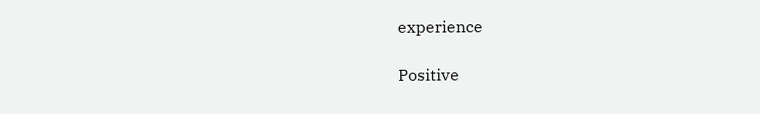experience

Positive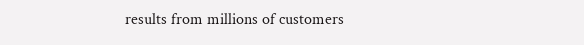results from millions of customers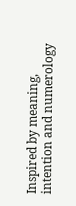Inspired by meaning,
intention and numerology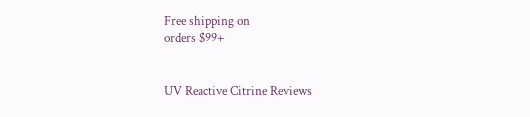Free shipping on
orders $99+


UV Reactive Citrine Reviews